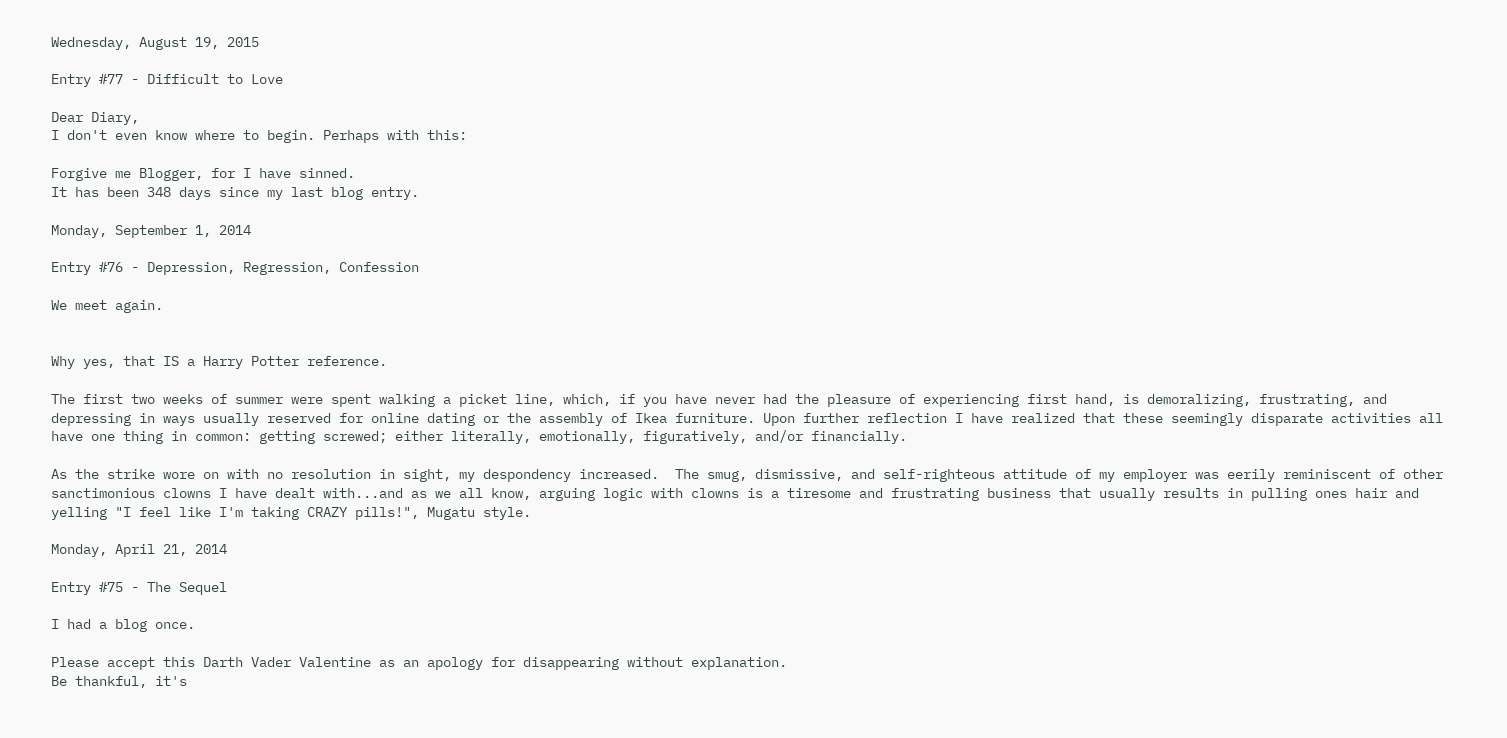Wednesday, August 19, 2015

Entry #77 - Difficult to Love

Dear Diary,
I don't even know where to begin. Perhaps with this:

Forgive me Blogger, for I have sinned.
It has been 348 days since my last blog entry.

Monday, September 1, 2014

Entry #76 - Depression, Regression, Confession

We meet again.


Why yes, that IS a Harry Potter reference.

The first two weeks of summer were spent walking a picket line, which, if you have never had the pleasure of experiencing first hand, is demoralizing, frustrating, and depressing in ways usually reserved for online dating or the assembly of Ikea furniture. Upon further reflection I have realized that these seemingly disparate activities all have one thing in common: getting screwed; either literally, emotionally, figuratively, and/or financially.

As the strike wore on with no resolution in sight, my despondency increased.  The smug, dismissive, and self-righteous attitude of my employer was eerily reminiscent of other sanctimonious clowns I have dealt with...and as we all know, arguing logic with clowns is a tiresome and frustrating business that usually results in pulling ones hair and yelling "I feel like I'm taking CRAZY pills!", Mugatu style.

Monday, April 21, 2014

Entry #75 - The Sequel

I had a blog once.

Please accept this Darth Vader Valentine as an apology for disappearing without explanation.
Be thankful, it's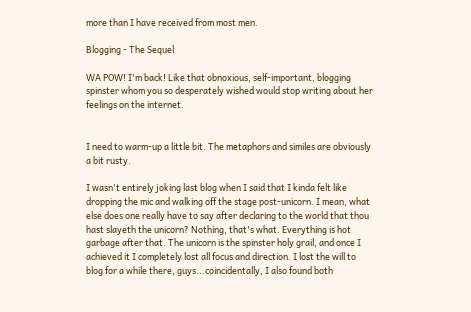more than I have received from most men.

Blogging - The Sequel

WA POW! I'm back! Like that obnoxious, self-important, blogging spinster whom you so desperately wished would stop writing about her feelings on the internet.


I need to warm-up a little bit. The metaphors and similes are obviously a bit rusty.

I wasn't entirely joking last blog when I said that I kinda felt like dropping the mic and walking off the stage post-unicorn. I mean, what else does one really have to say after declaring to the world that thou hast slayeth the unicorn? Nothing, that's what. Everything is hot garbage after that. The unicorn is the spinster holy grail, and once I achieved it I completely lost all focus and direction. I lost the will to blog for a while there, guys...coincidentally, I also found both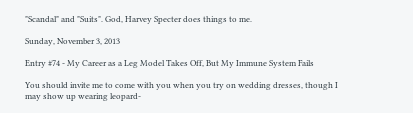"Scandal" and "Suits". God, Harvey Specter does things to me.

Sunday, November 3, 2013

Entry #74 - My Career as a Leg Model Takes Off, But My Immune System Fails

You should invite me to come with you when you try on wedding dresses, though I may show up wearing leopard-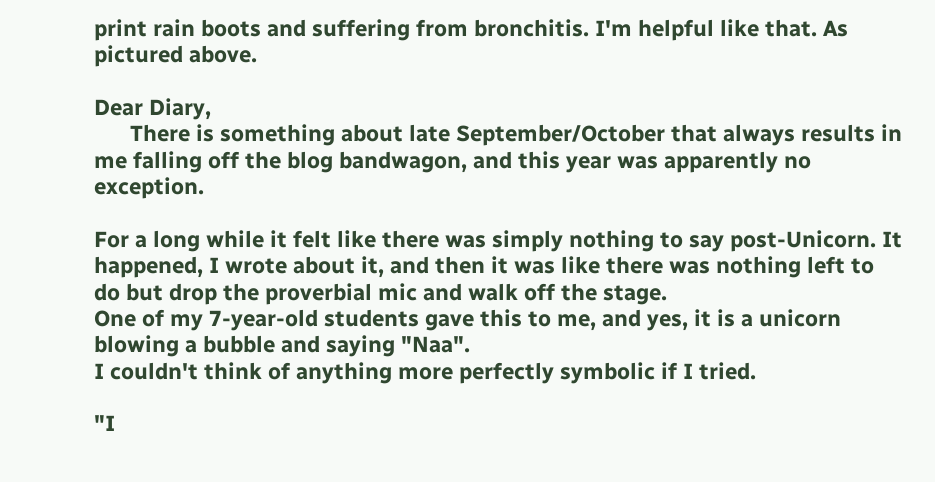print rain boots and suffering from bronchitis. I'm helpful like that. As pictured above.

Dear Diary,
      There is something about late September/October that always results in me falling off the blog bandwagon, and this year was apparently no exception.

For a long while it felt like there was simply nothing to say post-Unicorn. It happened, I wrote about it, and then it was like there was nothing left to do but drop the proverbial mic and walk off the stage.
One of my 7-year-old students gave this to me, and yes, it is a unicorn blowing a bubble and saying "Naa".
I couldn't think of anything more perfectly symbolic if I tried.

"I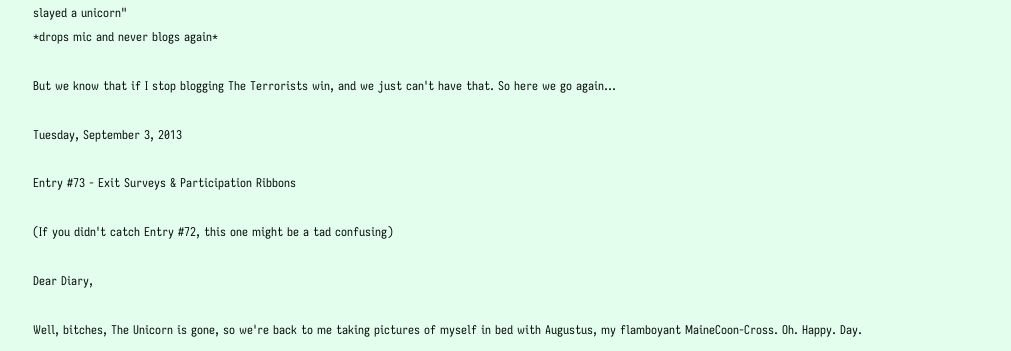slayed a unicorn"
*drops mic and never blogs again*

But we know that if I stop blogging The Terrorists win, and we just can't have that. So here we go again...

Tuesday, September 3, 2013

Entry #73 - Exit Surveys & Participation Ribbons

(If you didn't catch Entry #72, this one might be a tad confusing)

Dear Diary,

Well, bitches, The Unicorn is gone, so we're back to me taking pictures of myself in bed with Augustus, my flamboyant MaineCoon-Cross. Oh. Happy. Day.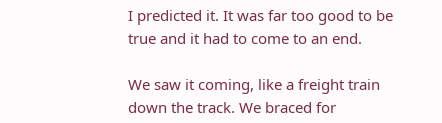I predicted it. It was far too good to be true and it had to come to an end.

We saw it coming, like a freight train down the track. We braced for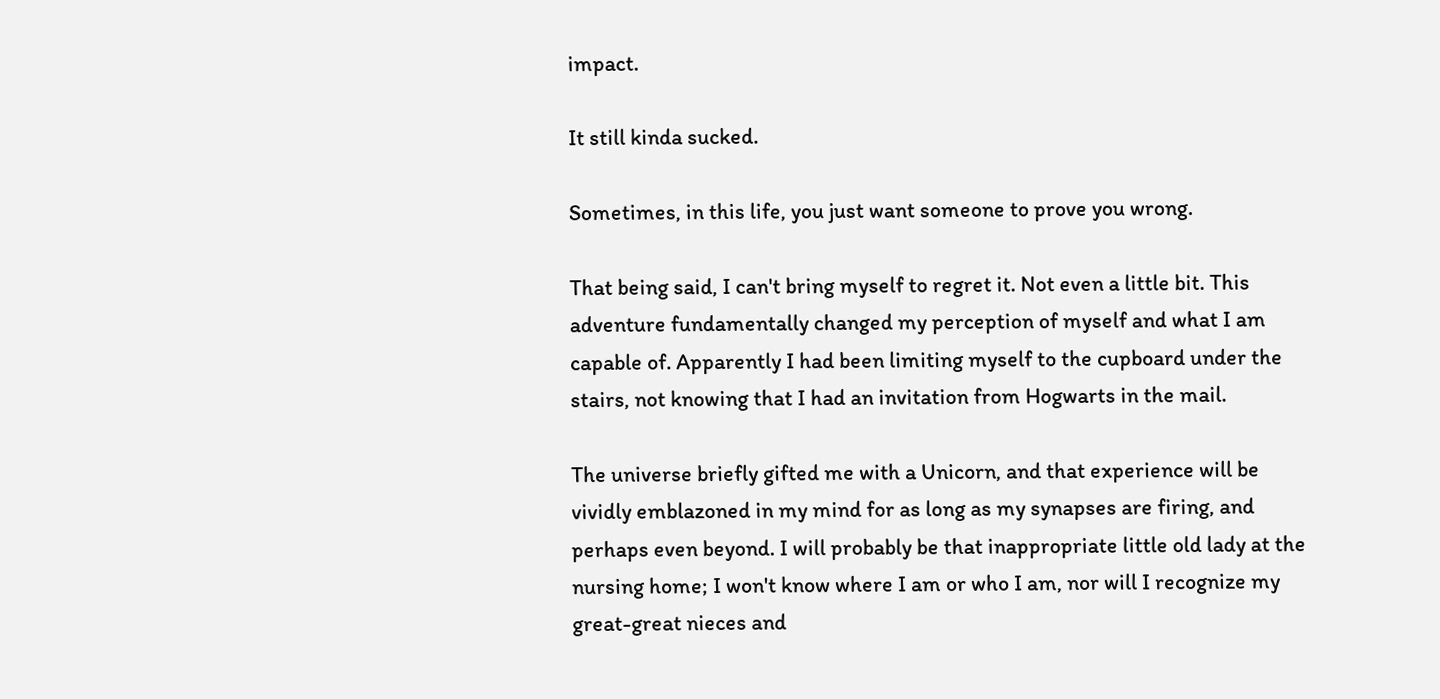impact.

It still kinda sucked.

Sometimes, in this life, you just want someone to prove you wrong.

That being said, I can't bring myself to regret it. Not even a little bit. This adventure fundamentally changed my perception of myself and what I am capable of. Apparently I had been limiting myself to the cupboard under the stairs, not knowing that I had an invitation from Hogwarts in the mail.

The universe briefly gifted me with a Unicorn, and that experience will be vividly emblazoned in my mind for as long as my synapses are firing, and perhaps even beyond. I will probably be that inappropriate little old lady at the nursing home; I won't know where I am or who I am, nor will I recognize my great-great nieces and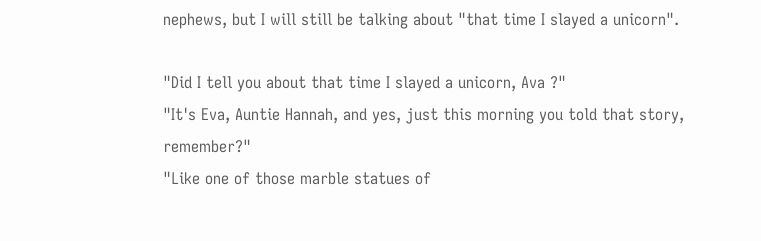nephews, but I will still be talking about "that time I slayed a unicorn".

"Did I tell you about that time I slayed a unicorn, Ava ?"
"It's Eva, Auntie Hannah, and yes, just this morning you told that story, remember?"
"Like one of those marble statues of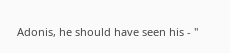Adonis, he should have seen his - "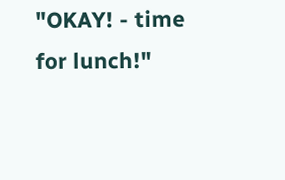"OKAY! - time for lunch!"